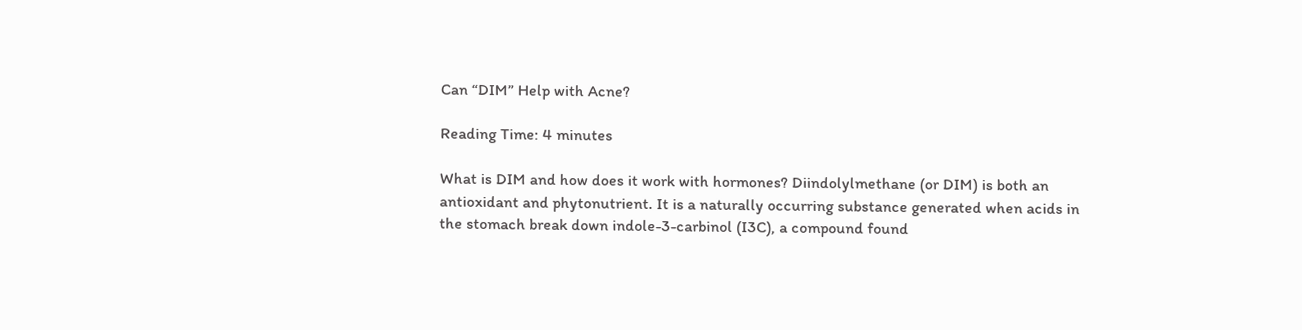Can “DIM” Help with Acne?

Reading Time: 4 minutes

What is DIM and how does it work with hormones? Diindolylmethane (or DIM) is both an antioxidant and phytonutrient. It is a naturally occurring substance generated when acids in the stomach break down indole-3-carbinol (I3C), a compound found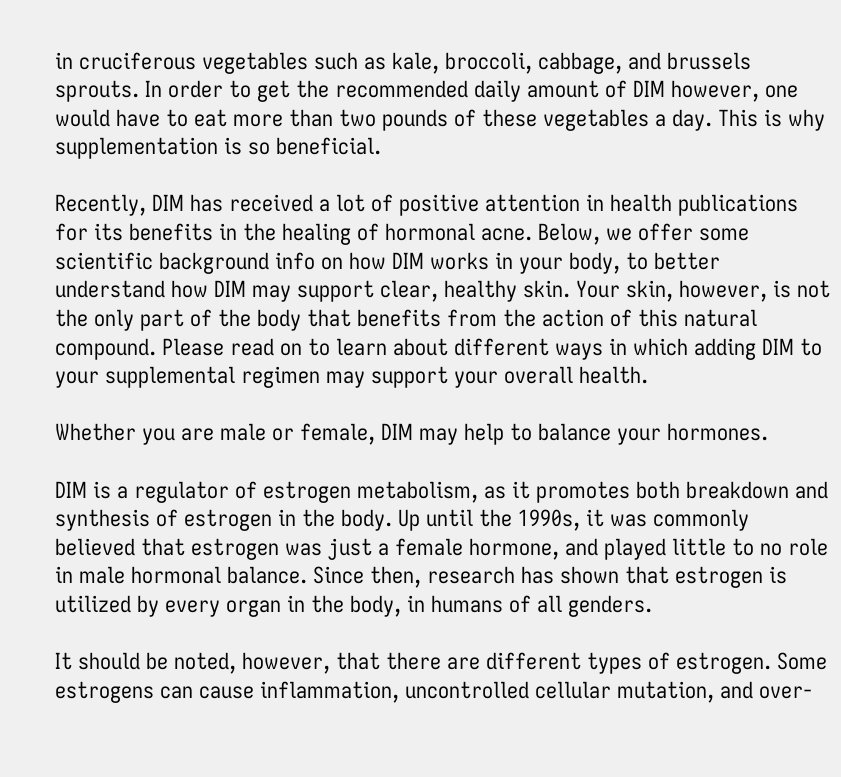in cruciferous vegetables such as kale, broccoli, cabbage, and brussels sprouts. In order to get the recommended daily amount of DIM however, one would have to eat more than two pounds of these vegetables a day. This is why supplementation is so beneficial.

Recently, DIM has received a lot of positive attention in health publications for its benefits in the healing of hormonal acne. Below, we offer some scientific background info on how DIM works in your body, to better understand how DIM may support clear, healthy skin. Your skin, however, is not the only part of the body that benefits from the action of this natural compound. Please read on to learn about different ways in which adding DIM to your supplemental regimen may support your overall health.

Whether you are male or female, DIM may help to balance your hormones.

DIM is a regulator of estrogen metabolism, as it promotes both breakdown and synthesis of estrogen in the body. Up until the 1990s, it was commonly believed that estrogen was just a female hormone, and played little to no role in male hormonal balance. Since then, research has shown that estrogen is utilized by every organ in the body, in humans of all genders.

It should be noted, however, that there are different types of estrogen. Some estrogens can cause inflammation, uncontrolled cellular mutation, and over-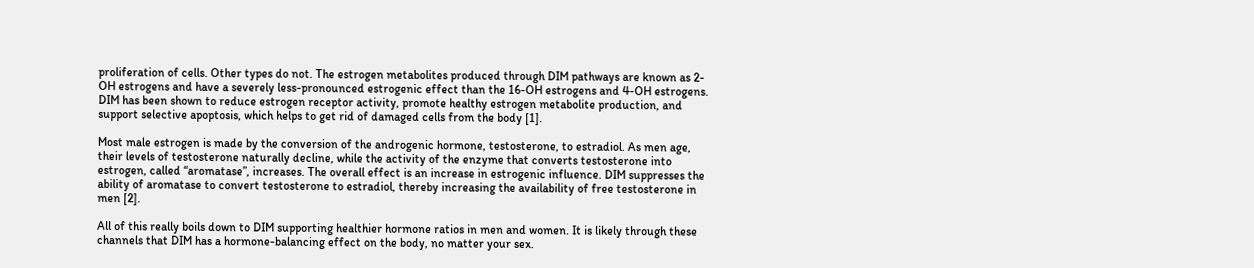proliferation of cells. Other types do not. The estrogen metabolites produced through DIM pathways are known as 2-OH estrogens and have a severely less-pronounced estrogenic effect than the 16-OH estrogens and 4-OH estrogens. DIM has been shown to reduce estrogen receptor activity, promote healthy estrogen metabolite production, and support selective apoptosis, which helps to get rid of damaged cells from the body [1].

Most male estrogen is made by the conversion of the androgenic hormone, testosterone, to estradiol. As men age, their levels of testosterone naturally decline, while the activity of the enzyme that converts testosterone into estrogen, called “aromatase”, increases. The overall effect is an increase in estrogenic influence. DIM suppresses the ability of aromatase to convert testosterone to estradiol, thereby increasing the availability of free testosterone in men [2].

All of this really boils down to DIM supporting healthier hormone ratios in men and women. It is likely through these channels that DIM has a hormone-balancing effect on the body, no matter your sex.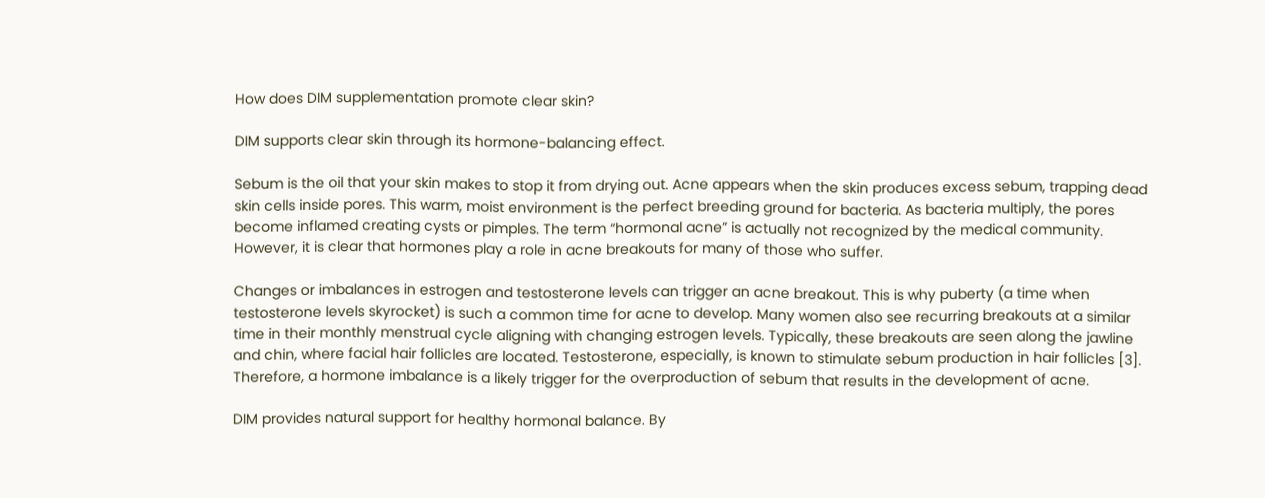How does DIM supplementation promote clear skin?

DIM supports clear skin through its hormone-balancing effect.

Sebum is the oil that your skin makes to stop it from drying out. Acne appears when the skin produces excess sebum, trapping dead skin cells inside pores. This warm, moist environment is the perfect breeding ground for bacteria. As bacteria multiply, the pores become inflamed creating cysts or pimples. The term “hormonal acne” is actually not recognized by the medical community. However, it is clear that hormones play a role in acne breakouts for many of those who suffer.

Changes or imbalances in estrogen and testosterone levels can trigger an acne breakout. This is why puberty (a time when testosterone levels skyrocket) is such a common time for acne to develop. Many women also see recurring breakouts at a similar time in their monthly menstrual cycle aligning with changing estrogen levels. Typically, these breakouts are seen along the jawline and chin, where facial hair follicles are located. Testosterone, especially, is known to stimulate sebum production in hair follicles [3]. Therefore, a hormone imbalance is a likely trigger for the overproduction of sebum that results in the development of acne.

DIM provides natural support for healthy hormonal balance. By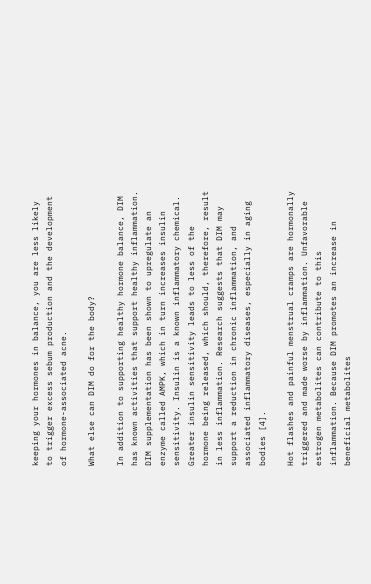keeping your hormones in balance, you are less likely to trigger excess sebum production and the development of hormone-associated acne.

What else can DIM do for the body?

In addition to supporting healthy hormone balance, DIM has known activities that support healthy inflammation. DIM supplementation has been shown to upregulate an enzyme called AMPK, which in turn increases insulin sensitivity. Insulin is a known inflammatory chemical. Greater insulin sensitivity leads to less of the hormone being released, which should, therefore, result in less inflammation. Research suggests that DIM may support a reduction in chronic inflammation, and associated inflammatory diseases, especially in aging bodies [4].

Hot flashes and painful menstrual cramps are hormonally triggered and made worse by inflammation. Unfavorable estrogen metabolites can contribute to this inflammation. Because DIM promotes an increase in beneficial metabolites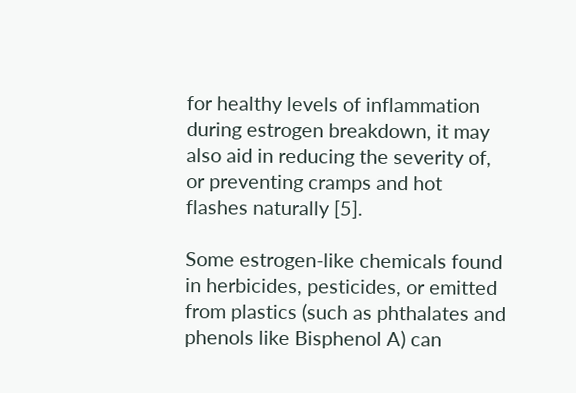for healthy levels of inflammation during estrogen breakdown, it may also aid in reducing the severity of, or preventing cramps and hot flashes naturally [5].

Some estrogen-like chemicals found in herbicides, pesticides, or emitted from plastics (such as phthalates and phenols like Bisphenol A) can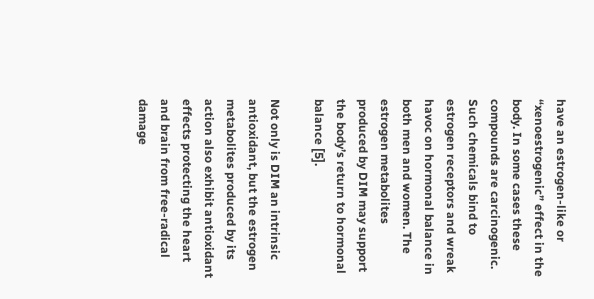have an estrogen-like or “xenoestrogenic” effect in the body. In some cases these compounds are carcinogenic. Such chemicals bind to estrogen receptors and wreak havoc on hormonal balance in both men and women. The estrogen metabolites produced by DIM may support the body’s return to hormonal balance [5].

Not only is DIM an intrinsic antioxidant, but the estrogen metabolites produced by its action also exhibit antioxidant effects protecting the heart and brain from free-radical damage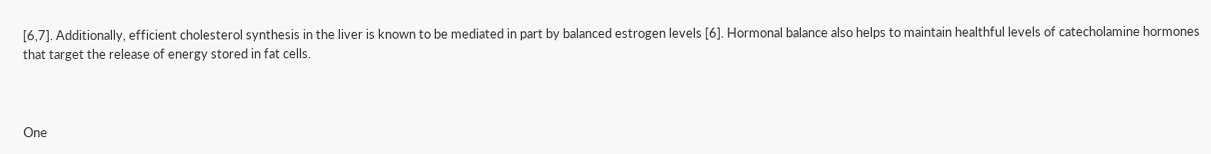[6,7]. Additionally, efficient cholesterol synthesis in the liver is known to be mediated in part by balanced estrogen levels [6]. Hormonal balance also helps to maintain healthful levels of catecholamine hormones that target the release of energy stored in fat cells.



One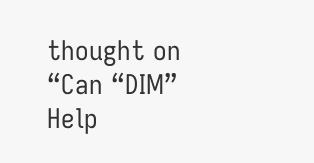thought on “Can “DIM” Help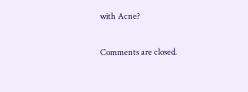with Acne?

Comments are closed.